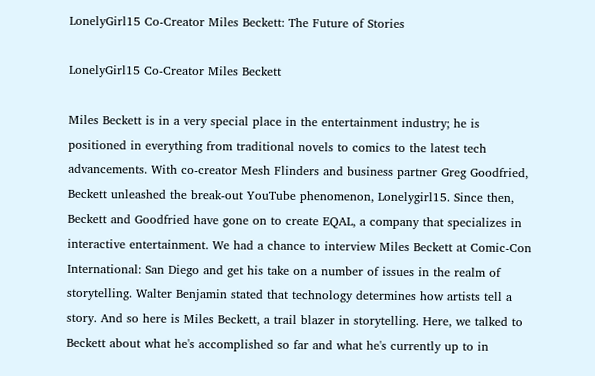LonelyGirl15 Co-Creator Miles Beckett: The Future of Stories

LonelyGirl15 Co-Creator Miles Beckett

Miles Beckett is in a very special place in the entertainment industry; he is positioned in everything from traditional novels to comics to the latest tech advancements. With co-creator Mesh Flinders and business partner Greg Goodfried, Beckett unleashed the break-out YouTube phenomenon, Lonelygirl15. Since then, Beckett and Goodfried have gone on to create EQAL, a company that specializes in interactive entertainment. We had a chance to interview Miles Beckett at Comic-Con International: San Diego and get his take on a number of issues in the realm of storytelling. Walter Benjamin stated that technology determines how artists tell a story. And so here is Miles Beckett, a trail blazer in storytelling. Here, we talked to Beckett about what he's accomplished so far and what he's currently up to in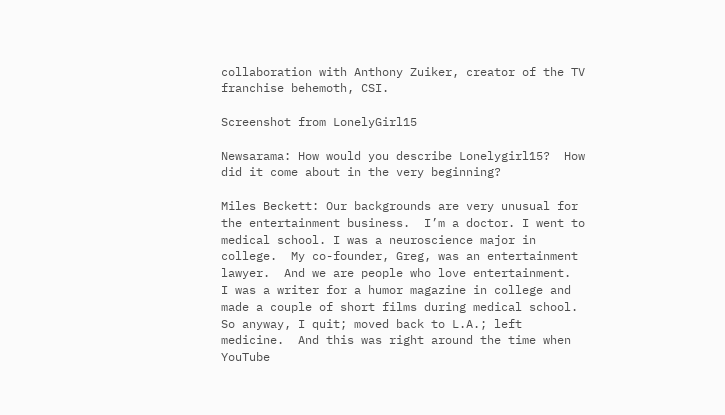collaboration with Anthony Zuiker, creator of the TV franchise behemoth, CSI.

Screenshot from LonelyGirl15

Newsarama: How would you describe Lonelygirl15?  How did it come about in the very beginning?

Miles Beckett: Our backgrounds are very unusual for the entertainment business.  I’m a doctor. I went to medical school. I was a neuroscience major in college.  My co-founder, Greg, was an entertainment lawyer.  And we are people who love entertainment.  I was a writer for a humor magazine in college and made a couple of short films during medical school.  So anyway, I quit; moved back to L.A.; left medicine.  And this was right around the time when YouTube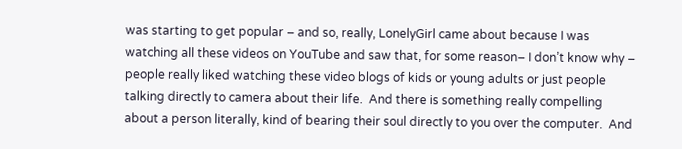was starting to get popular – and so, really, LonelyGirl came about because I was watching all these videos on YouTube and saw that, for some reason– I don’t know why – people really liked watching these video blogs of kids or young adults or just people talking directly to camera about their life.  And there is something really compelling about a person literally, kind of bearing their soul directly to you over the computer.  And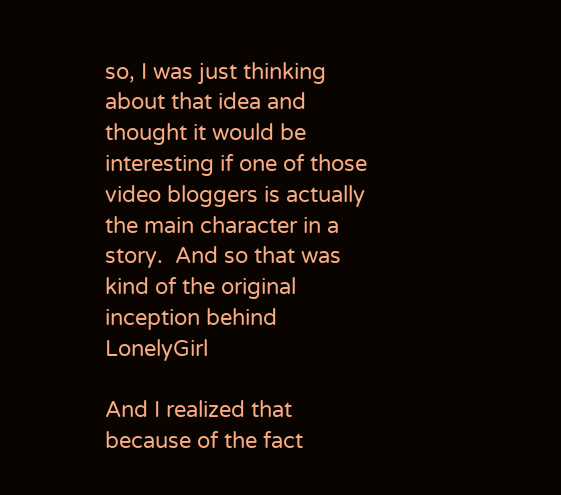so, I was just thinking about that idea and thought it would be interesting if one of those video bloggers is actually the main character in a story.  And so that was kind of the original inception behind LonelyGirl

And I realized that because of the fact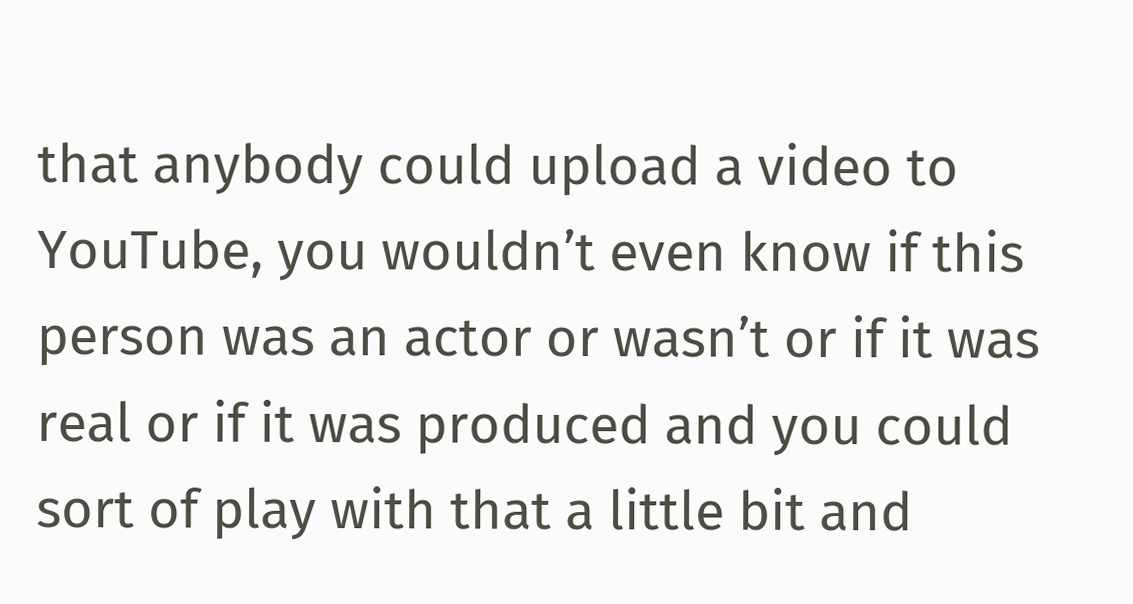that anybody could upload a video to YouTube, you wouldn’t even know if this person was an actor or wasn’t or if it was real or if it was produced and you could sort of play with that a little bit and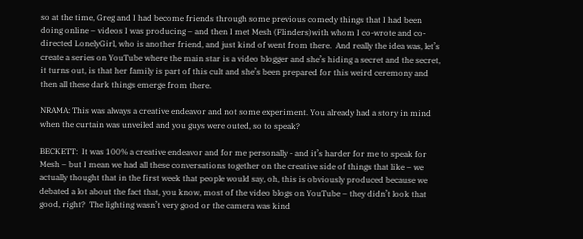so at the time, Greg and I had become friends through some previous comedy things that I had been doing online – videos I was producing – and then I met Mesh (Flinders)with whom I co-wrote and co-directed LonelyGirl, who is another friend, and just kind of went from there.  And really the idea was, let’s create a series on YouTube where the main star is a video blogger and she’s hiding a secret and the secret, it turns out, is that her family is part of this cult and she’s been prepared for this weird ceremony and then all these dark things emerge from there.

NRAMA: This was always a creative endeavor and not some experiment. You already had a story in mind when the curtain was unveiled and you guys were outed, so to speak?

BECKETT:  It was 100% a creative endeavor and for me personally - and it’s harder for me to speak for Mesh – but I mean we had all these conversations together on the creative side of things that like – we actually thought that in the first week that people would say, oh, this is obviously produced because we debated a lot about the fact that, you know, most of the video blogs on YouTube – they didn’t look that good, right?  The lighting wasn’t very good or the camera was kind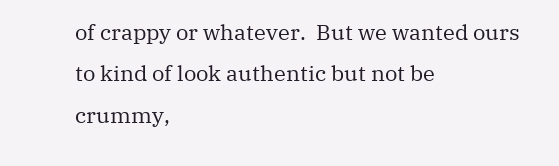of crappy or whatever.  But we wanted ours to kind of look authentic but not be crummy,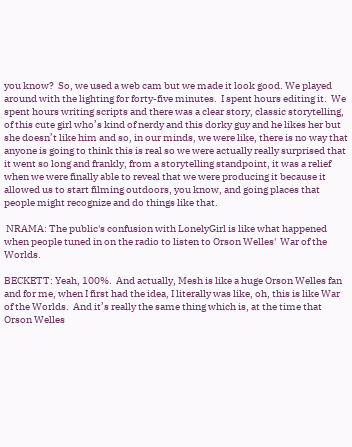you know?  So, we used a web cam but we made it look good. We played around with the lighting for forty-five minutes.  I spent hours editing it.  We spent hours writing scripts and there was a clear story, classic storytelling, of this cute girl who’s kind of nerdy and this dorky guy and he likes her but she doesn’t like him and so, in our minds, we were like, there is no way that anyone is going to think this is real so we were actually really surprised that it went so long and frankly, from a storytelling standpoint, it was a relief when we were finally able to reveal that we were producing it because it allowed us to start filming outdoors, you know, and going places that people might recognize and do things like that.

 NRAMA: The public's confusion with LonelyGirl is like what happened when people tuned in on the radio to listen to Orson Welles'  War of the Worlds.

BECKETT: Yeah, 100%.  And actually, Mesh is like a huge Orson Welles fan and for me, when I first had the idea, I literally was like, oh, this is like War of the Worlds.  And it’s really the same thing which is, at the time that Orson Welles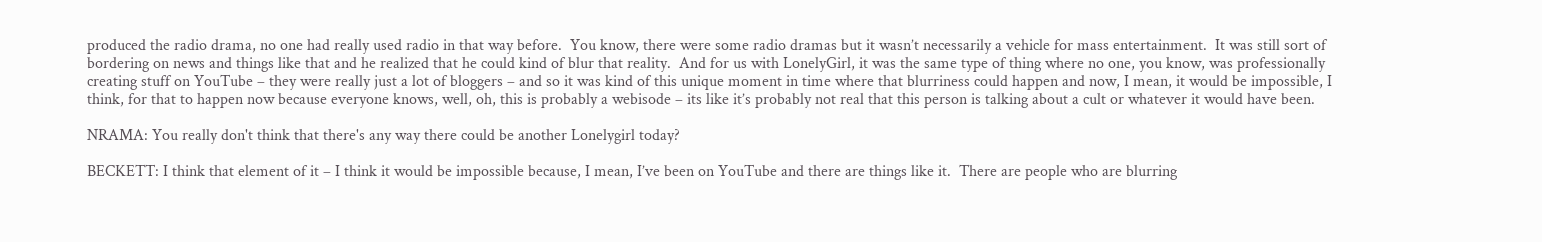produced the radio drama, no one had really used radio in that way before.  You know, there were some radio dramas but it wasn’t necessarily a vehicle for mass entertainment.  It was still sort of bordering on news and things like that and he realized that he could kind of blur that reality.  And for us with LonelyGirl, it was the same type of thing where no one, you know, was professionally creating stuff on YouTube – they were really just a lot of bloggers – and so it was kind of this unique moment in time where that blurriness could happen and now, I mean, it would be impossible, I think, for that to happen now because everyone knows, well, oh, this is probably a webisode – its like it’s probably not real that this person is talking about a cult or whatever it would have been.

NRAMA: You really don't think that there's any way there could be another Lonelygirl today?

BECKETT: I think that element of it – I think it would be impossible because, I mean, I’ve been on YouTube and there are things like it.  There are people who are blurring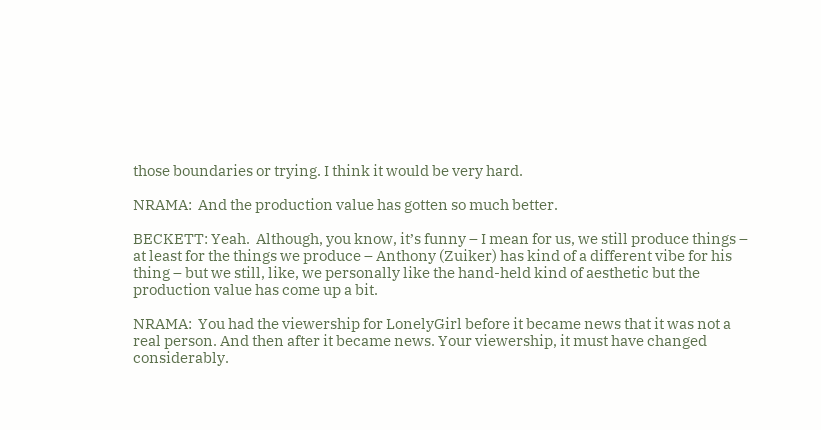those boundaries or trying. I think it would be very hard.

NRAMA:  And the production value has gotten so much better.

BECKETT: Yeah.  Although, you know, it’s funny – I mean for us, we still produce things – at least for the things we produce – Anthony (Zuiker) has kind of a different vibe for his thing – but we still, like, we personally like the hand-held kind of aesthetic but the production value has come up a bit.

NRAMA:  You had the viewership for LonelyGirl before it became news that it was not a real person. And then after it became news. Your viewership, it must have changed considerably.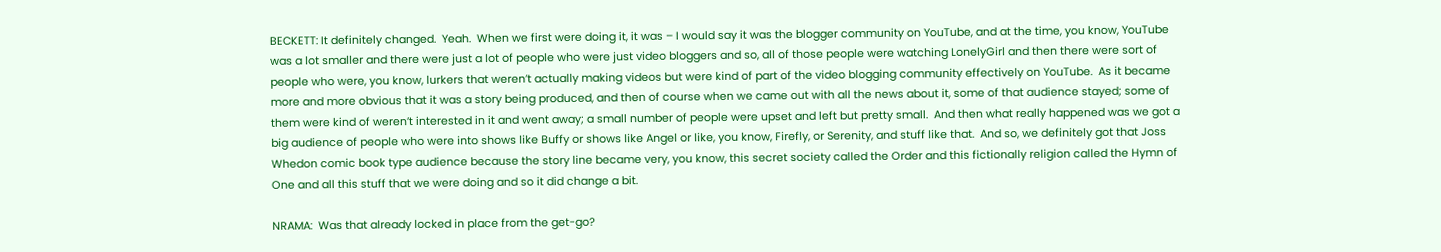BECKETT: It definitely changed.  Yeah.  When we first were doing it, it was – I would say it was the blogger community on YouTube, and at the time, you know, YouTube was a lot smaller and there were just a lot of people who were just video bloggers and so, all of those people were watching LonelyGirl and then there were sort of people who were, you know, lurkers that weren’t actually making videos but were kind of part of the video blogging community effectively on YouTube.  As it became more and more obvious that it was a story being produced, and then of course when we came out with all the news about it, some of that audience stayed; some of them were kind of weren’t interested in it and went away; a small number of people were upset and left but pretty small.  And then what really happened was we got a big audience of people who were into shows like Buffy or shows like Angel or like, you know, Firefly, or Serenity, and stuff like that.  And so, we definitely got that Joss Whedon comic book type audience because the story line became very, you know, this secret society called the Order and this fictionally religion called the Hymn of One and all this stuff that we were doing and so it did change a bit.

NRAMA:  Was that already locked in place from the get-go?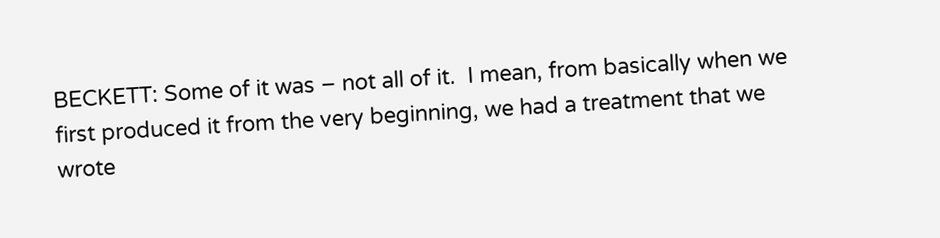BECKETT: Some of it was – not all of it.  I mean, from basically when we first produced it from the very beginning, we had a treatment that we wrote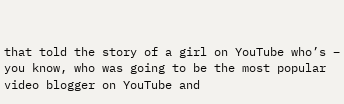that told the story of a girl on YouTube who’s – you know, who was going to be the most popular video blogger on YouTube and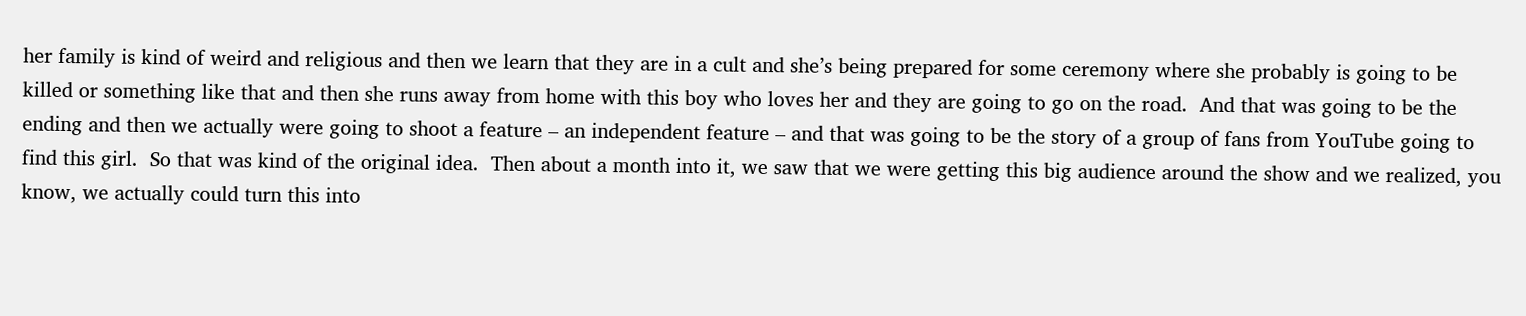her family is kind of weird and religious and then we learn that they are in a cult and she’s being prepared for some ceremony where she probably is going to be killed or something like that and then she runs away from home with this boy who loves her and they are going to go on the road.  And that was going to be the ending and then we actually were going to shoot a feature – an independent feature – and that was going to be the story of a group of fans from YouTube going to find this girl.  So that was kind of the original idea.  Then about a month into it, we saw that we were getting this big audience around the show and we realized, you know, we actually could turn this into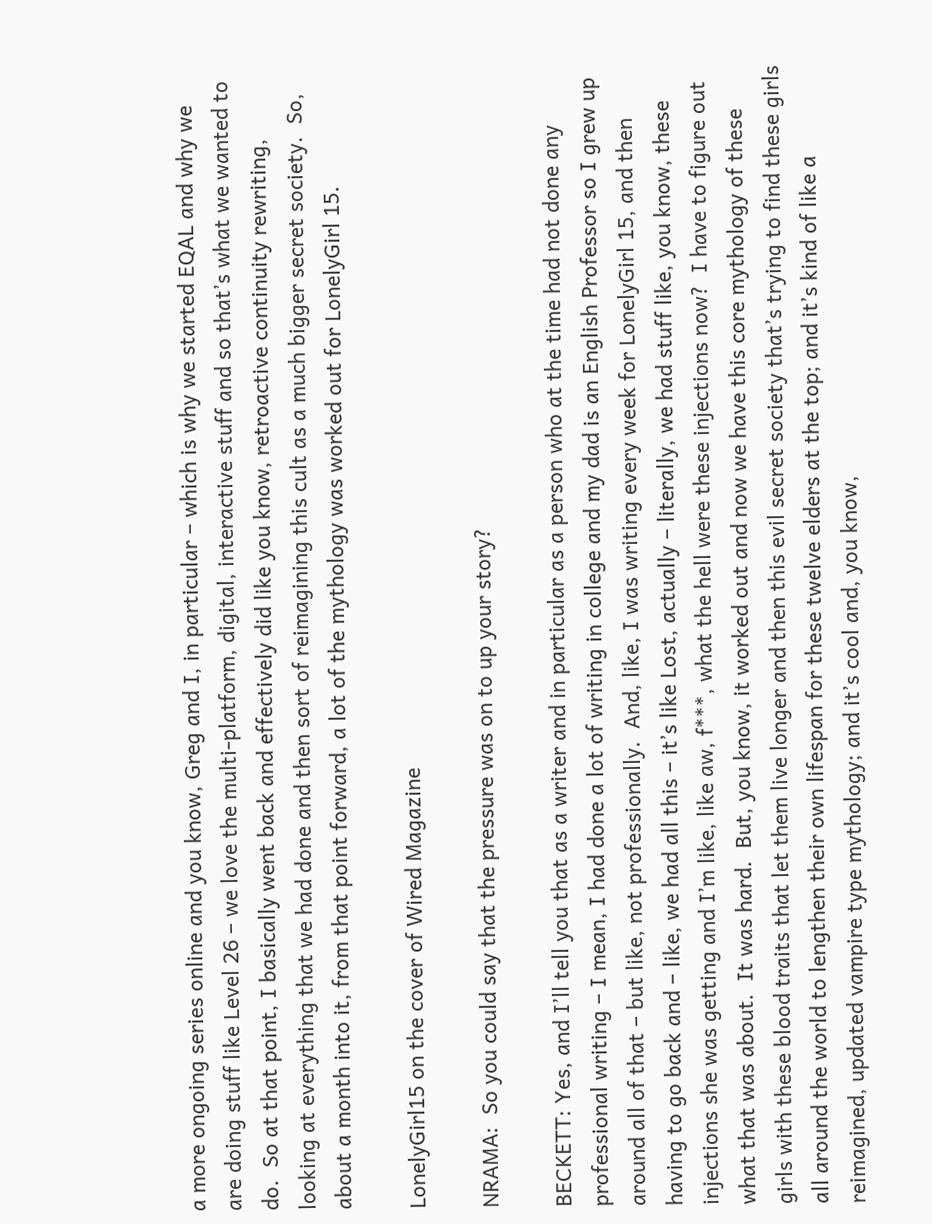a more ongoing series online and you know, Greg and I, in particular – which is why we started EQAL and why we are doing stuff like Level 26 – we love the multi-platform, digital, interactive stuff and so that’s what we wanted to do.  So at that point, I basically went back and effectively did like you know, retroactive continuity rewriting, looking at everything that we had done and then sort of reimagining this cult as a much bigger secret society.  So, about a month into it, from that point forward, a lot of the mythology was worked out for LonelyGirl 15.

LonelyGirl15 on the cover of Wired Magazine

NRAMA:  So you could say that the pressure was on to up your story?

BECKETT: Yes, and I’ll tell you that as a writer and in particular as a person who at the time had not done any professional writing – I mean, I had done a lot of writing in college and my dad is an English Professor so I grew up around all of that – but like, not professionally.  And, like, I was writing every week for LonelyGirl 15, and then having to go back and – like, we had all this – it’s like Lost, actually – literally, we had stuff like, you know, these injections she was getting and I’m like, like aw, f***, what the hell were these injections now?  I have to figure out what that was about.  It was hard.  But, you know, it worked out and now we have this core mythology of these girls with these blood traits that let them live longer and then this evil secret society that’s trying to find these girls all around the world to lengthen their own lifespan for these twelve elders at the top; and it’s kind of like a reimagined, updated vampire type mythology; and it’s cool and, you know,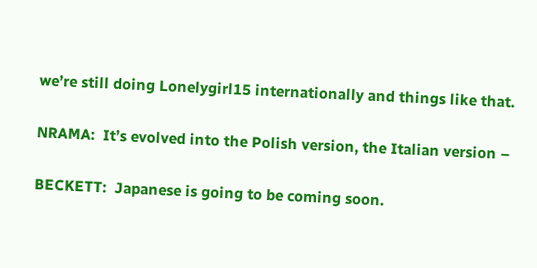we’re still doing Lonelygirl15 internationally and things like that.

NRAMA:  It’s evolved into the Polish version, the Italian version –

BECKETT:  Japanese is going to be coming soon.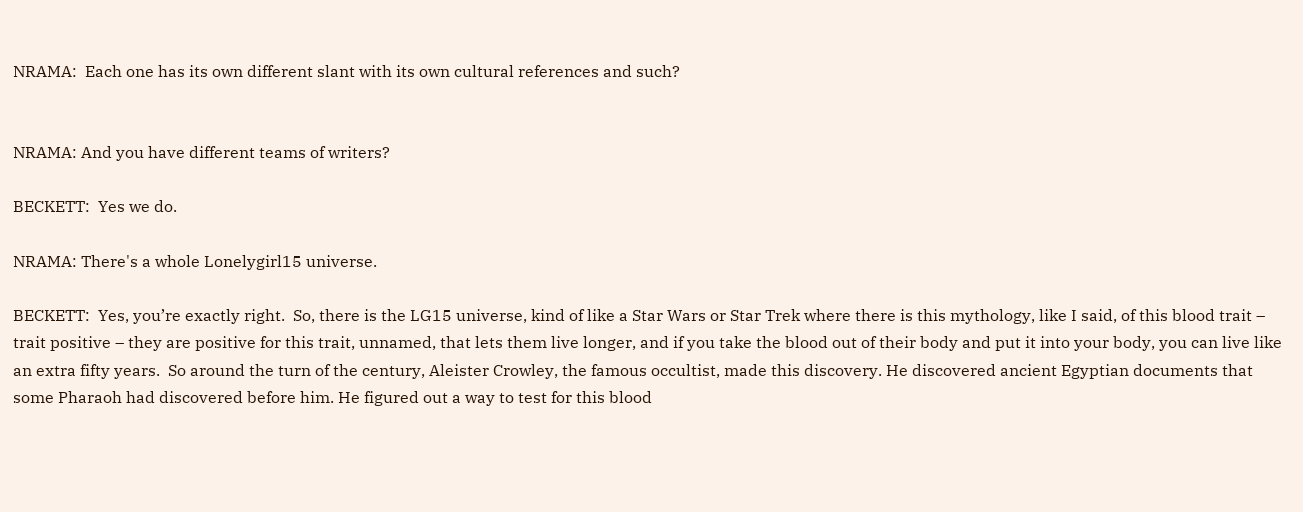NRAMA:  Each one has its own different slant with its own cultural references and such?


NRAMA: And you have different teams of writers?

BECKETT:  Yes we do.

NRAMA: There's a whole Lonelygirl15 universe.

BECKETT:  Yes, you’re exactly right.  So, there is the LG15 universe, kind of like a Star Wars or Star Trek where there is this mythology, like I said, of this blood trait – trait positive – they are positive for this trait, unnamed, that lets them live longer, and if you take the blood out of their body and put it into your body, you can live like an extra fifty years.  So around the turn of the century, Aleister Crowley, the famous occultist, made this discovery. He discovered ancient Egyptian documents that some Pharaoh had discovered before him. He figured out a way to test for this blood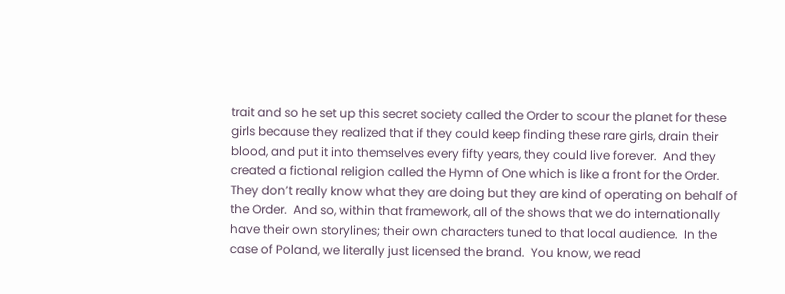trait and so he set up this secret society called the Order to scour the planet for these girls because they realized that if they could keep finding these rare girls, drain their blood, and put it into themselves every fifty years, they could live forever.  And they created a fictional religion called the Hymn of One which is like a front for the Order. They don’t really know what they are doing but they are kind of operating on behalf of the Order.  And so, within that framework, all of the shows that we do internationally have their own storylines; their own characters tuned to that local audience.  In the case of Poland, we literally just licensed the brand.  You know, we read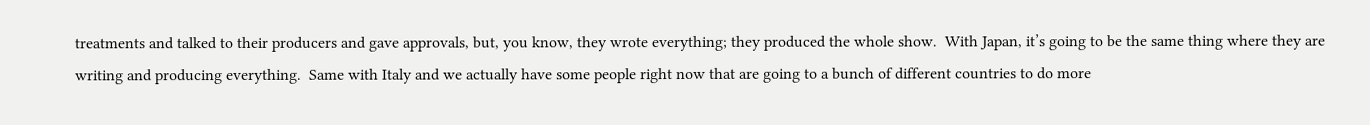treatments and talked to their producers and gave approvals, but, you know, they wrote everything; they produced the whole show.  With Japan, it’s going to be the same thing where they are writing and producing everything.  Same with Italy and we actually have some people right now that are going to a bunch of different countries to do more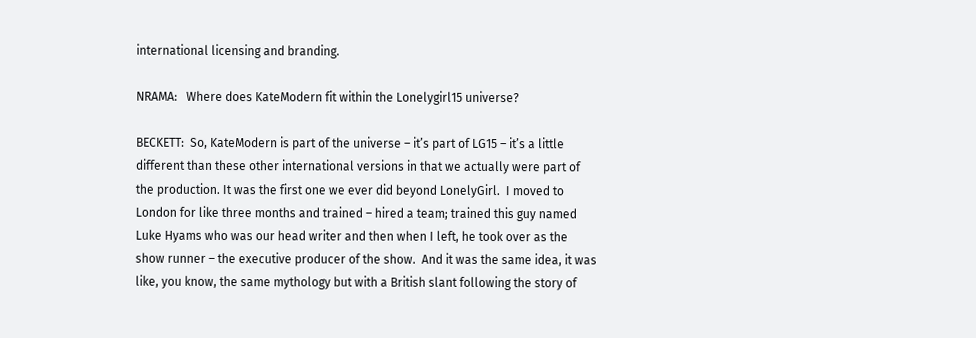international licensing and branding.

NRAMA:   Where does KateModern fit within the Lonelygirl15 universe?

BECKETT:  So, KateModern is part of the universe – it’s part of LG15 – it’s a little different than these other international versions in that we actually were part of the production. It was the first one we ever did beyond LonelyGirl.  I moved to London for like three months and trained – hired a team; trained this guy named Luke Hyams who was our head writer and then when I left, he took over as the show runner – the executive producer of the show.  And it was the same idea, it was like, you know, the same mythology but with a British slant following the story of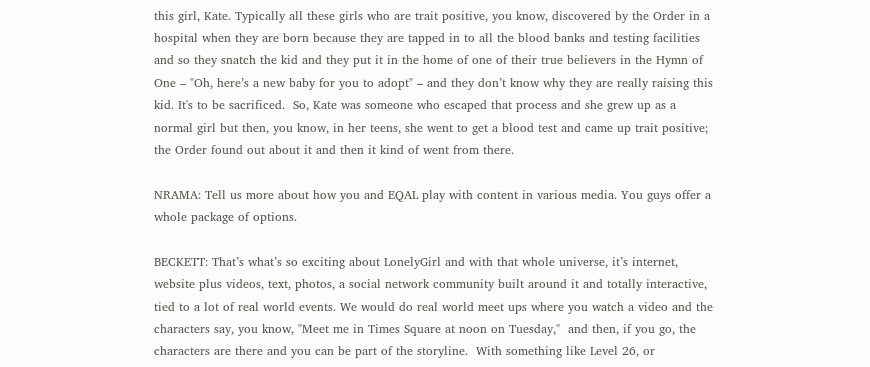this girl, Kate. Typically all these girls who are trait positive, you know, discovered by the Order in a hospital when they are born because they are tapped in to all the blood banks and testing facilities and so they snatch the kid and they put it in the home of one of their true believers in the Hymn of One – "Oh, here’s a new baby for you to adopt" – and they don’t know why they are really raising this kid. It's to be sacrificed.  So, Kate was someone who escaped that process and she grew up as a normal girl but then, you know, in her teens, she went to get a blood test and came up trait positive; the Order found out about it and then it kind of went from there.

NRAMA: Tell us more about how you and EQAL play with content in various media. You guys offer a whole package of options.

BECKETT: That’s what’s so exciting about LonelyGirl and with that whole universe, it’s internet, website plus videos, text, photos, a social network community built around it and totally interactive, tied to a lot of real world events. We would do real world meet ups where you watch a video and the characters say, you know, "Meet me in Times Square at noon on Tuesday,"  and then, if you go, the characters are there and you can be part of the storyline.  With something like Level 26, or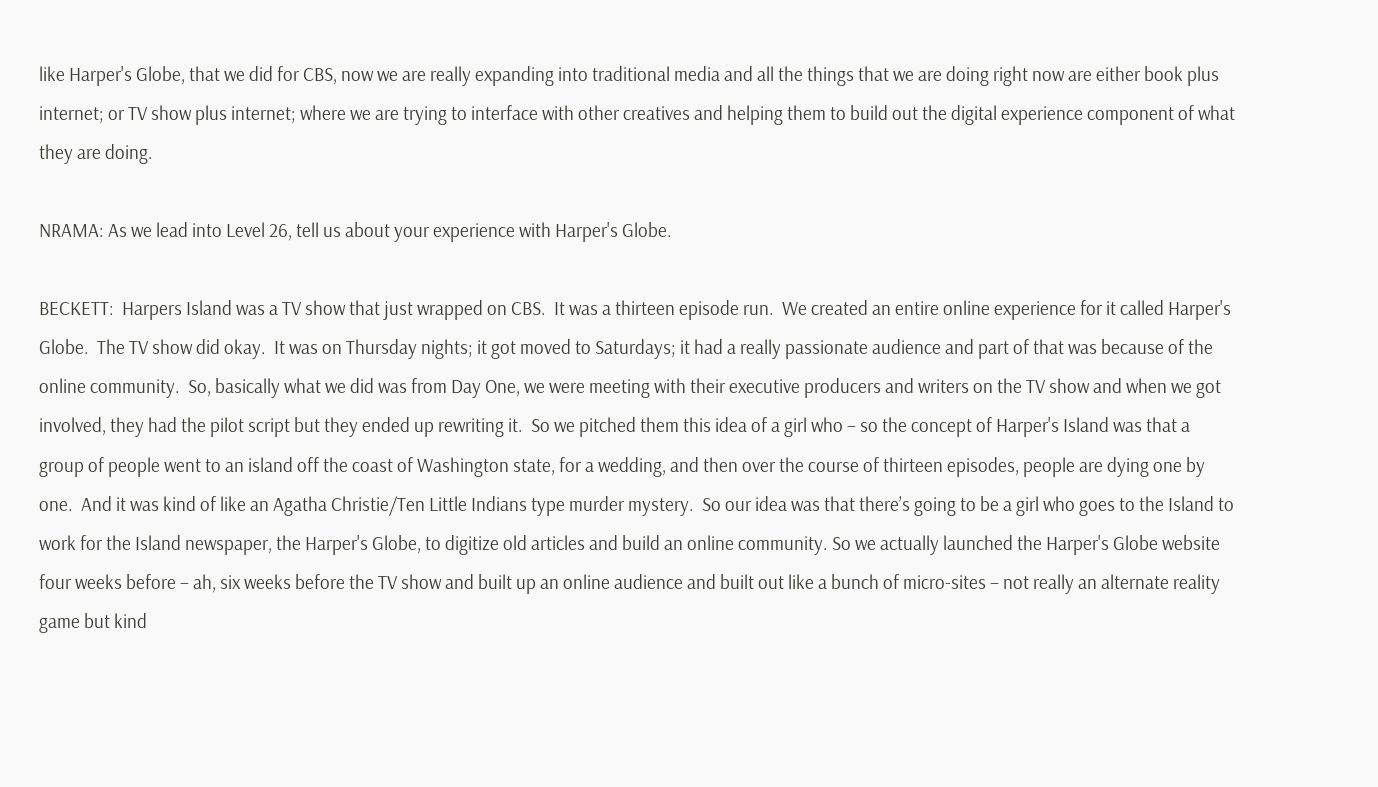like Harper's Globe, that we did for CBS, now we are really expanding into traditional media and all the things that we are doing right now are either book plus internet; or TV show plus internet; where we are trying to interface with other creatives and helping them to build out the digital experience component of what they are doing.

NRAMA: As we lead into Level 26, tell us about your experience with Harper's Globe.

BECKETT:  Harpers Island was a TV show that just wrapped on CBS.  It was a thirteen episode run.  We created an entire online experience for it called Harper's Globe.  The TV show did okay.  It was on Thursday nights; it got moved to Saturdays; it had a really passionate audience and part of that was because of the online community.  So, basically what we did was from Day One, we were meeting with their executive producers and writers on the TV show and when we got involved, they had the pilot script but they ended up rewriting it.  So we pitched them this idea of a girl who – so the concept of Harper's Island was that a group of people went to an island off the coast of Washington state, for a wedding, and then over the course of thirteen episodes, people are dying one by one.  And it was kind of like an Agatha Christie/Ten Little Indians type murder mystery.  So our idea was that there’s going to be a girl who goes to the Island to work for the Island newspaper, the Harper's Globe, to digitize old articles and build an online community. So we actually launched the Harper's Globe website four weeks before – ah, six weeks before the TV show and built up an online audience and built out like a bunch of micro-sites – not really an alternate reality game but kind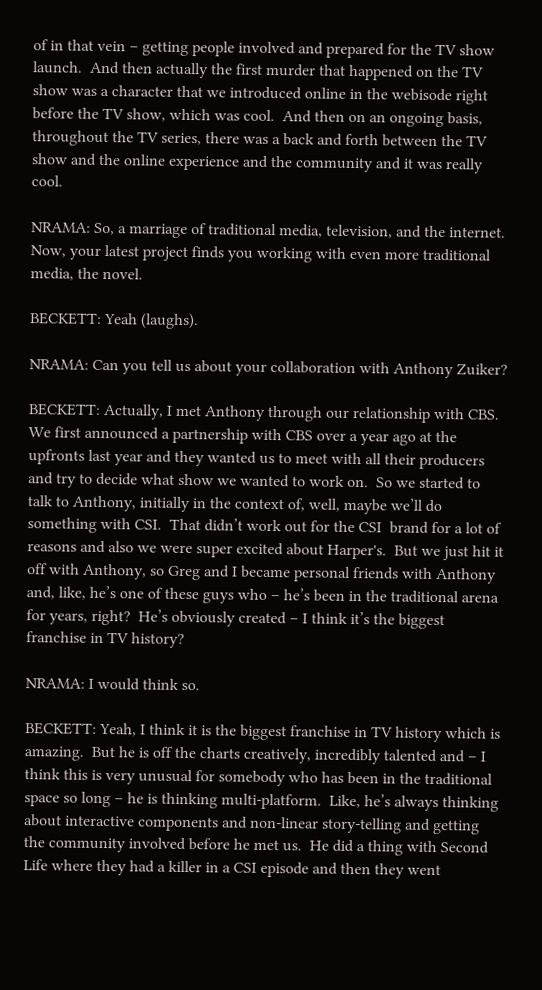of in that vein – getting people involved and prepared for the TV show launch.  And then actually the first murder that happened on the TV show was a character that we introduced online in the webisode right before the TV show, which was cool.  And then on an ongoing basis, throughout the TV series, there was a back and forth between the TV show and the online experience and the community and it was really cool.

NRAMA: So, a marriage of traditional media, television, and the internet. Now, your latest project finds you working with even more traditional media, the novel.

BECKETT: Yeah (laughs).

NRAMA: Can you tell us about your collaboration with Anthony Zuiker?

BECKETT: Actually, I met Anthony through our relationship with CBS.  We first announced a partnership with CBS over a year ago at the upfronts last year and they wanted us to meet with all their producers and try to decide what show we wanted to work on.  So we started to talk to Anthony, initially in the context of, well, maybe we’ll do something with CSI.  That didn’t work out for the CSI  brand for a lot of reasons and also we were super excited about Harper's.  But we just hit it off with Anthony, so Greg and I became personal friends with Anthony and, like, he’s one of these guys who – he’s been in the traditional arena for years, right?  He’s obviously created – I think it’s the biggest franchise in TV history?

NRAMA: I would think so.

BECKETT: Yeah, I think it is the biggest franchise in TV history which is amazing.  But he is off the charts creatively, incredibly talented and – I think this is very unusual for somebody who has been in the traditional space so long – he is thinking multi-platform.  Like, he’s always thinking about interactive components and non-linear story-telling and getting the community involved before he met us.  He did a thing with Second Life where they had a killer in a CSI episode and then they went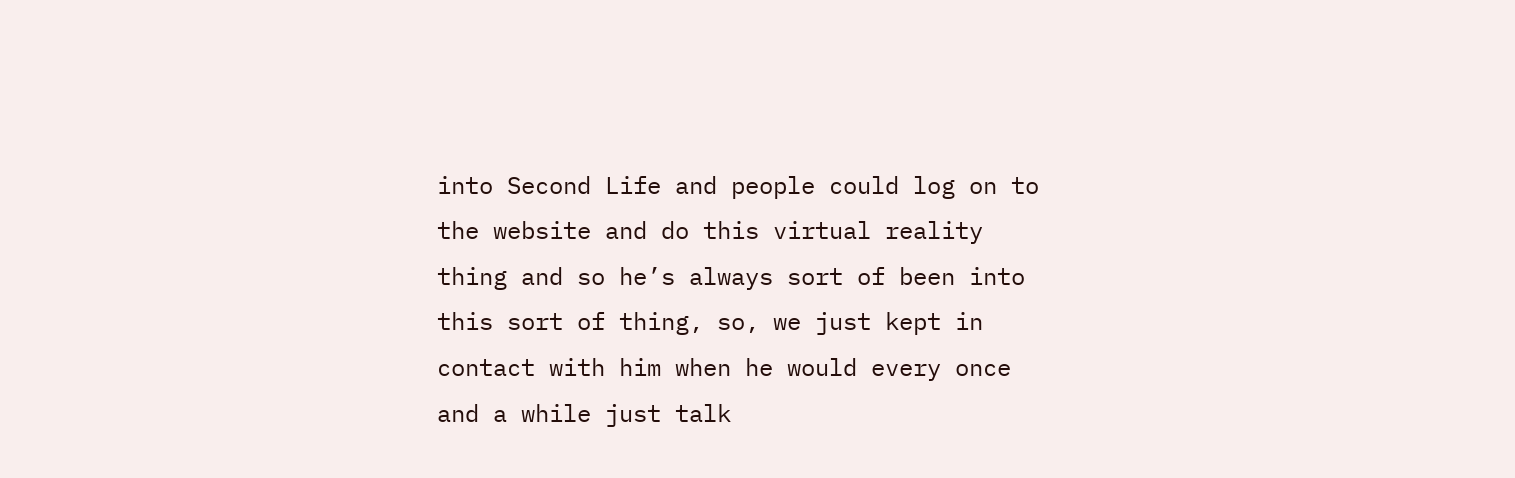into Second Life and people could log on to the website and do this virtual reality thing and so he’s always sort of been into this sort of thing, so, we just kept in contact with him when he would every once and a while just talk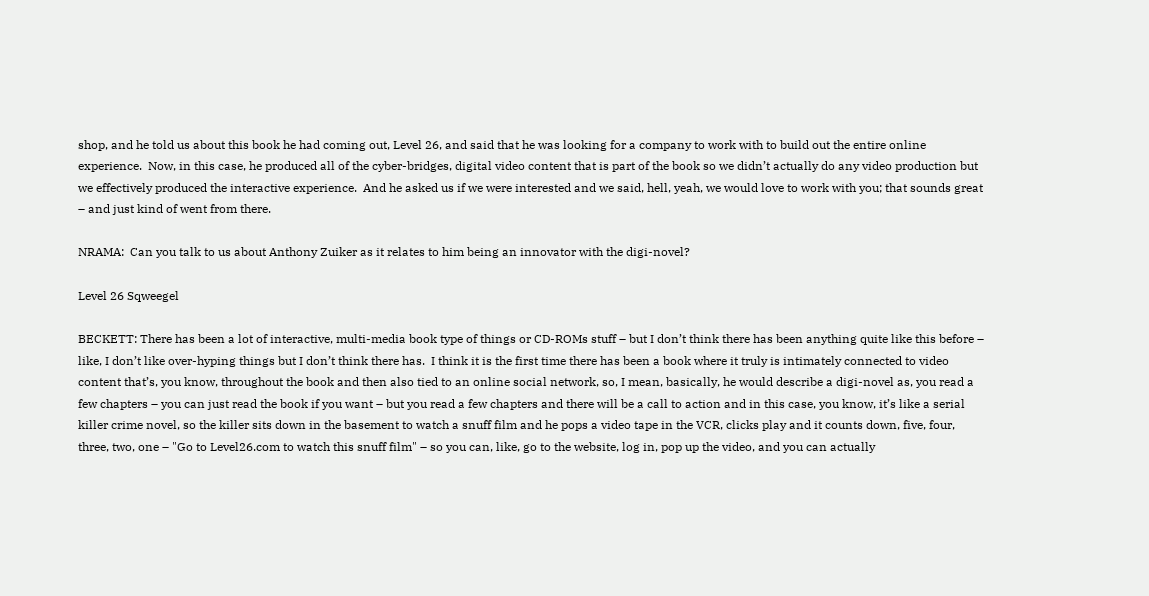shop, and he told us about this book he had coming out, Level 26, and said that he was looking for a company to work with to build out the entire online experience.  Now, in this case, he produced all of the cyber-bridges, digital video content that is part of the book so we didn’t actually do any video production but we effectively produced the interactive experience.  And he asked us if we were interested and we said, hell, yeah, we would love to work with you; that sounds great – and just kind of went from there.

NRAMA:  Can you talk to us about Anthony Zuiker as it relates to him being an innovator with the digi-novel?

Level 26 Sqweegel

BECKETT: There has been a lot of interactive, multi-media book type of things or CD-ROMs stuff – but I don’t think there has been anything quite like this before – like, I don’t like over-hyping things but I don’t think there has.  I think it is the first time there has been a book where it truly is intimately connected to video content that’s, you know, throughout the book and then also tied to an online social network, so, I mean, basically, he would describe a digi-novel as, you read a few chapters – you can just read the book if you want – but you read a few chapters and there will be a call to action and in this case, you know, it’s like a serial killer crime novel, so the killer sits down in the basement to watch a snuff film and he pops a video tape in the VCR, clicks play and it counts down, five, four, three, two, one – "Go to Level26.com to watch this snuff film" – so you can, like, go to the website, log in, pop up the video, and you can actually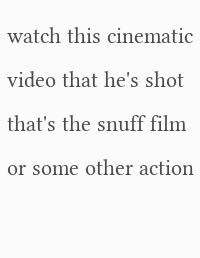watch this cinematic video that he's shot that's the snuff film or some other action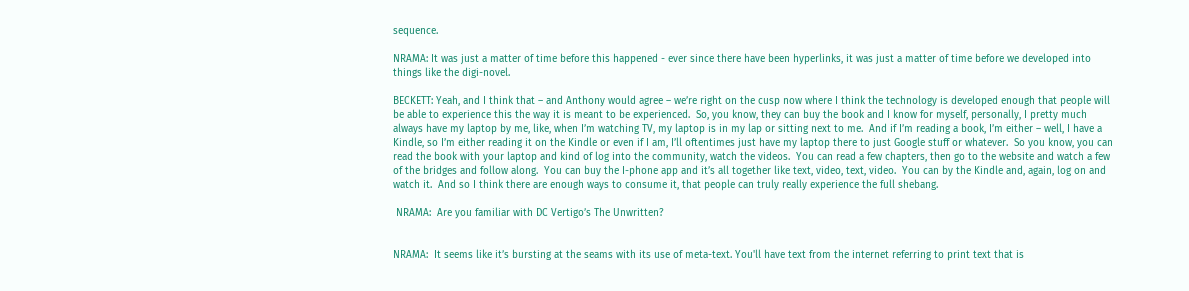sequence.

NRAMA: It was just a matter of time before this happened - ever since there have been hyperlinks, it was just a matter of time before we developed into things like the digi-novel.

BECKETT: Yeah, and I think that – and Anthony would agree – we’re right on the cusp now where I think the technology is developed enough that people will be able to experience this the way it is meant to be experienced.  So, you know, they can buy the book and I know for myself, personally, I pretty much always have my laptop by me, like, when I’m watching TV, my laptop is in my lap or sitting next to me.  And if I’m reading a book, I’m either – well, I have a Kindle, so I’m either reading it on the Kindle or even if I am, I’ll oftentimes just have my laptop there to just Google stuff or whatever.  So you know, you can read the book with your laptop and kind of log into the community, watch the videos.  You can read a few chapters, then go to the website and watch a few of the bridges and follow along.  You can buy the I-phone app and it’s all together like text, video, text, video.  You can by the Kindle and, again, log on and watch it.  And so I think there are enough ways to consume it, that people can truly really experience the full shebang.

 NRAMA:  Are you familiar with DC Vertigo’s The Unwritten?


NRAMA:  It seems like it’s bursting at the seams with its use of meta-text. You'll have text from the internet referring to print text that is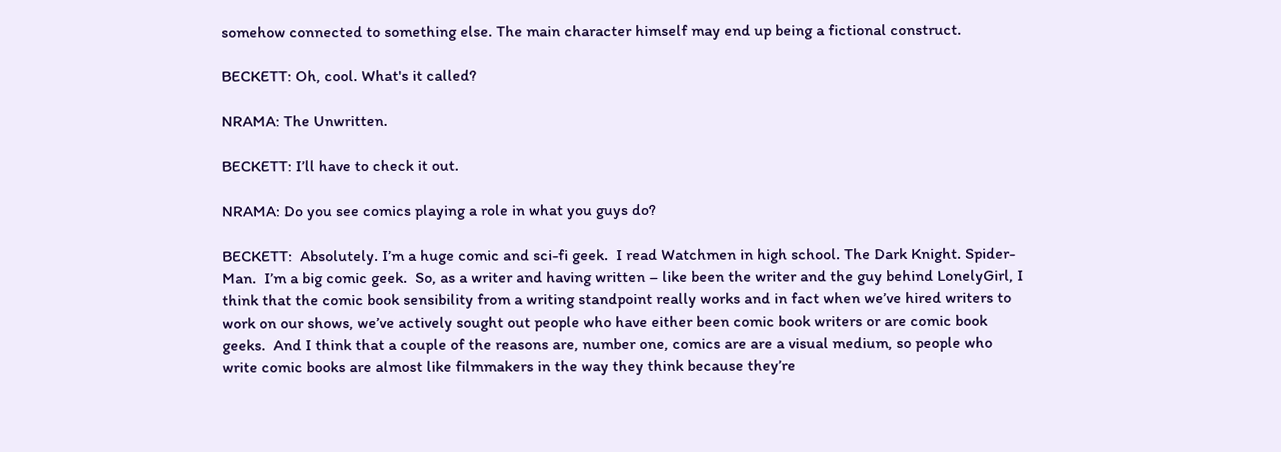somehow connected to something else. The main character himself may end up being a fictional construct.

BECKETT: Oh, cool. What's it called?

NRAMA: The Unwritten.

BECKETT: I’ll have to check it out.

NRAMA: Do you see comics playing a role in what you guys do?

BECKETT:  Absolutely. I’m a huge comic and sci-fi geek.  I read Watchmen in high school. The Dark Knight. Spider-Man.  I’m a big comic geek.  So, as a writer and having written – like been the writer and the guy behind LonelyGirl, I think that the comic book sensibility from a writing standpoint really works and in fact when we’ve hired writers to work on our shows, we’ve actively sought out people who have either been comic book writers or are comic book geeks.  And I think that a couple of the reasons are, number one, comics are are a visual medium, so people who write comic books are almost like filmmakers in the way they think because they’re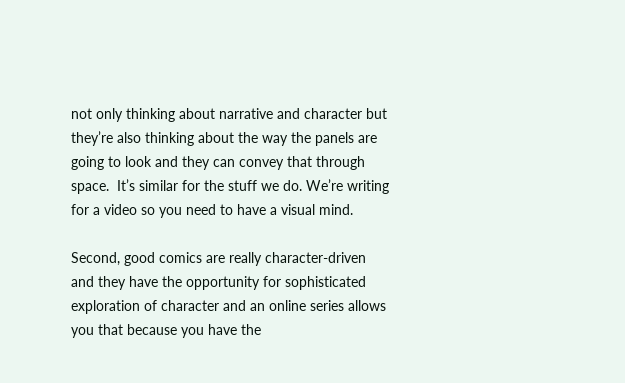not only thinking about narrative and character but they’re also thinking about the way the panels are going to look and they can convey that through space.  It’s similar for the stuff we do. We’re writing for a video so you need to have a visual mind.

Second, good comics are really character-driven and they have the opportunity for sophisticated exploration of character and an online series allows you that because you have the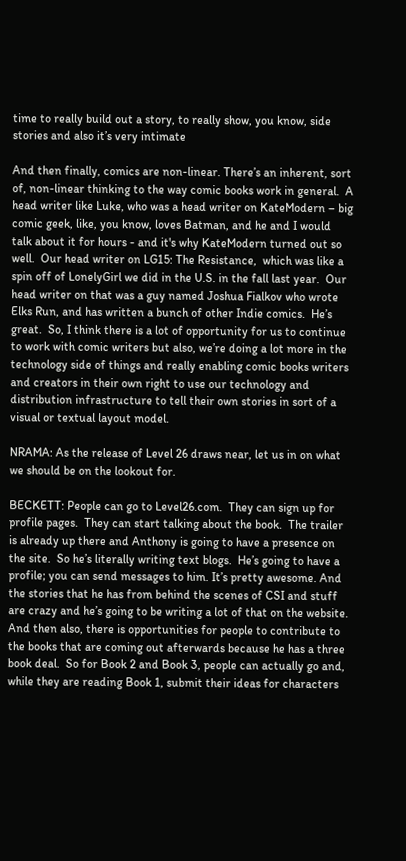time to really build out a story, to really show, you know, side stories and also it’s very intimate

And then finally, comics are non-linear. There’s an inherent, sort of, non-linear thinking to the way comic books work in general.  A head writer like Luke, who was a head writer on KateModern – big comic geek, like, you know, loves Batman, and he and I would talk about it for hours - and it's why KateModern turned out so well.  Our head writer on LG15: The Resistance,  which was like a spin off of LonelyGirl we did in the U.S. in the fall last year.  Our head writer on that was a guy named Joshua Fialkov who wrote Elks Run, and has written a bunch of other Indie comics.  He’s great.  So, I think there is a lot of opportunity for us to continue to work with comic writers but also, we’re doing a lot more in the technology side of things and really enabling comic books writers and creators in their own right to use our technology and distribution infrastructure to tell their own stories in sort of a visual or textual layout model.

NRAMA: As the release of Level 26 draws near, let us in on what we should be on the lookout for.

BECKETT: People can go to Level26.com.  They can sign up for profile pages.  They can start talking about the book.  The trailer is already up there and Anthony is going to have a presence on the site.  So he’s literally writing text blogs.  He’s going to have a profile; you can send messages to him. It’s pretty awesome. And the stories that he has from behind the scenes of CSI and stuff are crazy and he’s going to be writing a lot of that on the website.  And then also, there is opportunities for people to contribute to the books that are coming out afterwards because he has a three book deal.  So for Book 2 and Book 3, people can actually go and, while they are reading Book 1, submit their ideas for characters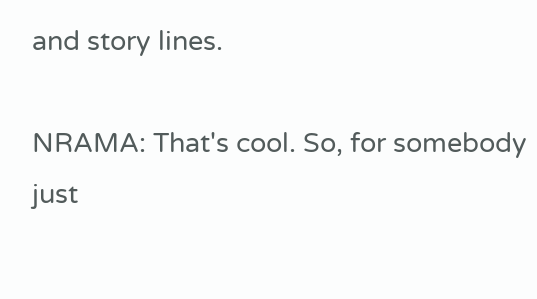and story lines.

NRAMA: That's cool. So, for somebody just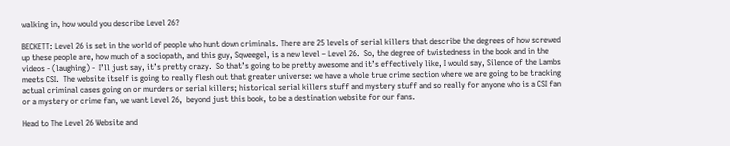walking in, how would you describe Level 26?

BECKETT: Level 26 is set in the world of people who hunt down criminals. There are 25 levels of serial killers that describe the degrees of how screwed up these people are, how much of a sociopath, and this guy, Sqweegel, is a new level – Level 26.  So, the degree of twistedness in the book and in the videos - (laughing) -  I’ll just say, it’s pretty crazy.  So that’s going to be pretty awesome and it’s effectively like, I would say, Silence of the Lambs meets CSI.  The website itself is going to really flesh out that greater universe: we have a whole true crime section where we are going to be tracking actual criminal cases going on or murders or serial killers; historical serial killers stuff and mystery stuff and so really for anyone who is a CSI fan or a mystery or crime fan, we want Level 26,  beyond just this book, to be a destination website for our fans.

Head to The Level 26 Website and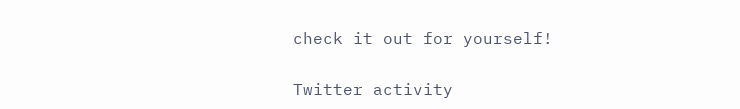check it out for yourself!

Twitter activity